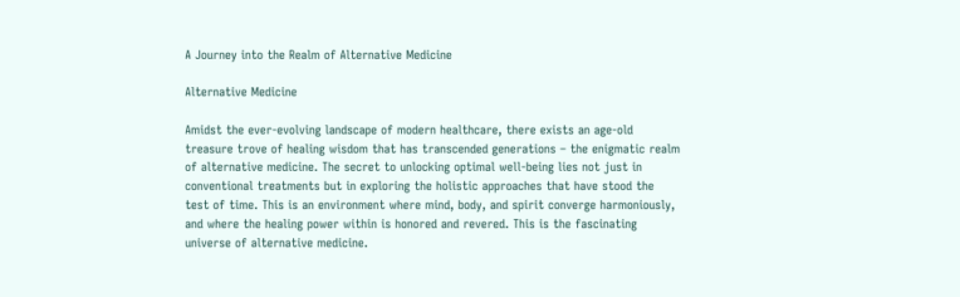A Journey into the Realm of Alternative Medicine

Alternative Medicine

Amidst the ever-evolving landscape of modern healthcare, there exists an age-old treasure trove of healing wisdom that has transcended generations – the enigmatic realm of alternative medicine. The secret to unlocking optimal well-being lies not just in conventional treatments but in exploring the holistic approaches that have stood the test of time. This is an environment where mind, body, and spirit converge harmoniously, and where the healing power within is honored and revered. This is the fascinating universe of alternative medicine.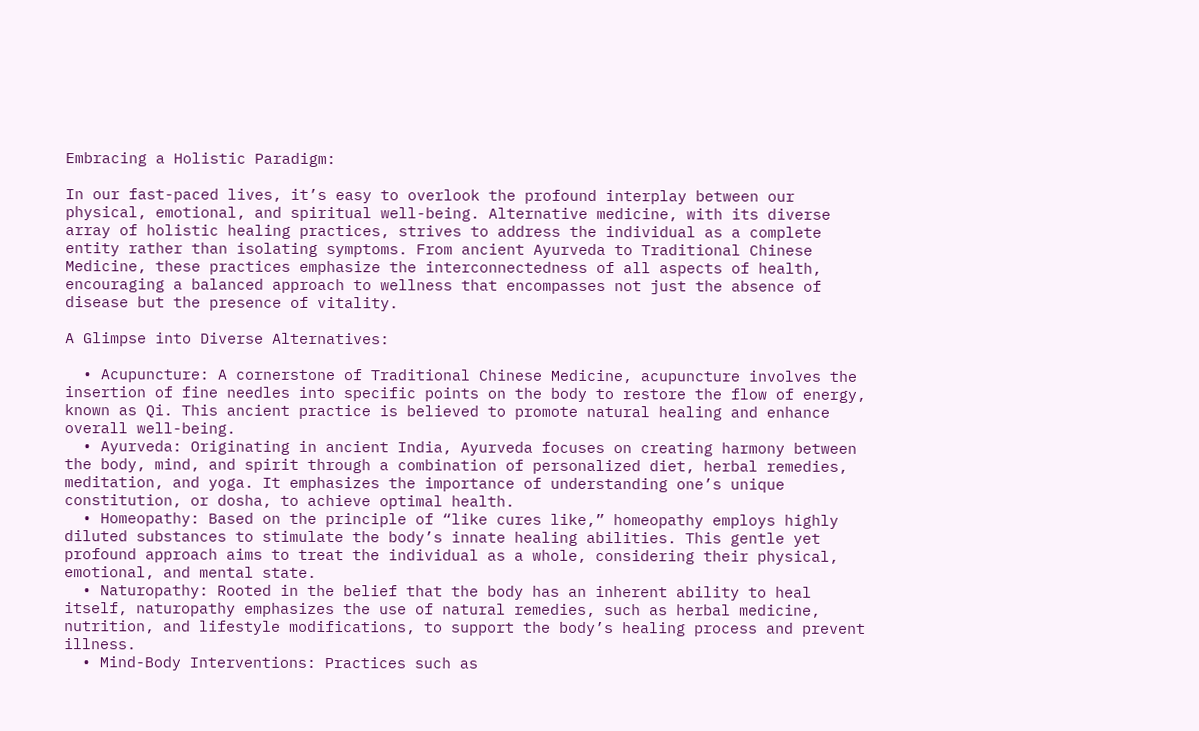Embracing a Holistic Paradigm:

In our fast-paced lives, it’s easy to overlook the profound interplay between our physical, emotional, and spiritual well-being. Alternative medicine, with its diverse array of holistic healing practices, strives to address the individual as a complete entity rather than isolating symptoms. From ancient Ayurveda to Traditional Chinese Medicine, these practices emphasize the interconnectedness of all aspects of health, encouraging a balanced approach to wellness that encompasses not just the absence of disease but the presence of vitality.

A Glimpse into Diverse Alternatives:

  • Acupuncture: A cornerstone of Traditional Chinese Medicine, acupuncture involves the insertion of fine needles into specific points on the body to restore the flow of energy, known as Qi. This ancient practice is believed to promote natural healing and enhance overall well-being.
  • Ayurveda: Originating in ancient India, Ayurveda focuses on creating harmony between the body, mind, and spirit through a combination of personalized diet, herbal remedies, meditation, and yoga. It emphasizes the importance of understanding one’s unique constitution, or dosha, to achieve optimal health.
  • Homeopathy: Based on the principle of “like cures like,” homeopathy employs highly diluted substances to stimulate the body’s innate healing abilities. This gentle yet profound approach aims to treat the individual as a whole, considering their physical, emotional, and mental state.
  • Naturopathy: Rooted in the belief that the body has an inherent ability to heal itself, naturopathy emphasizes the use of natural remedies, such as herbal medicine, nutrition, and lifestyle modifications, to support the body’s healing process and prevent illness.
  • Mind-Body Interventions: Practices such as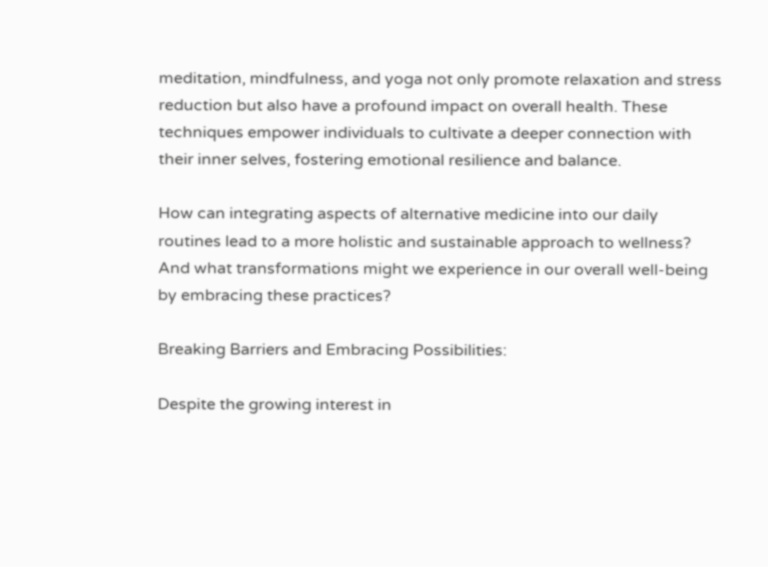meditation, mindfulness, and yoga not only promote relaxation and stress reduction but also have a profound impact on overall health. These techniques empower individuals to cultivate a deeper connection with their inner selves, fostering emotional resilience and balance.

How can integrating aspects of alternative medicine into our daily routines lead to a more holistic and sustainable approach to wellness? And what transformations might we experience in our overall well-being by embracing these practices?

Breaking Barriers and Embracing Possibilities:

Despite the growing interest in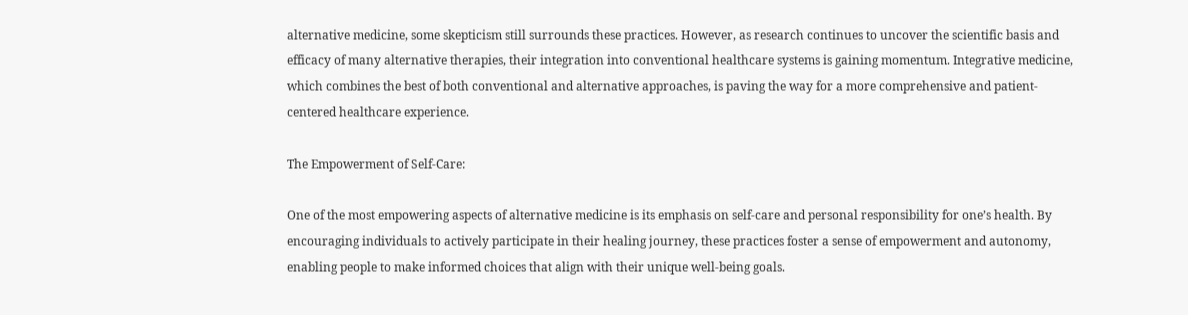alternative medicine, some skepticism still surrounds these practices. However, as research continues to uncover the scientific basis and efficacy of many alternative therapies, their integration into conventional healthcare systems is gaining momentum. Integrative medicine, which combines the best of both conventional and alternative approaches, is paving the way for a more comprehensive and patient-centered healthcare experience.

The Empowerment of Self-Care:

One of the most empowering aspects of alternative medicine is its emphasis on self-care and personal responsibility for one’s health. By encouraging individuals to actively participate in their healing journey, these practices foster a sense of empowerment and autonomy, enabling people to make informed choices that align with their unique well-being goals.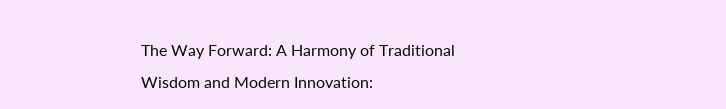The Way Forward: A Harmony of Traditional Wisdom and Modern Innovation: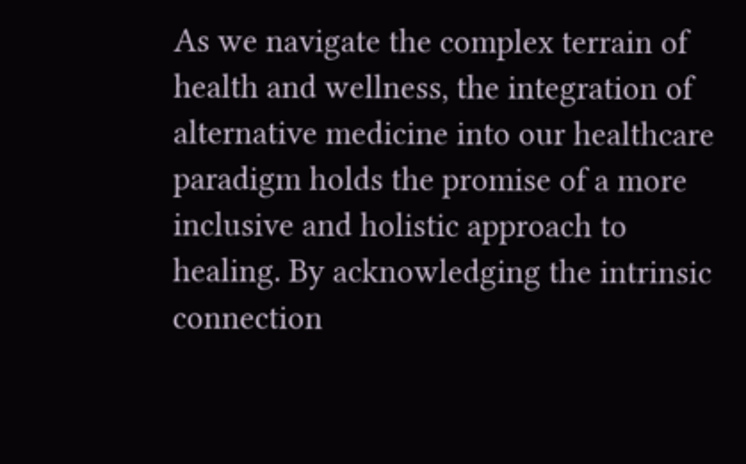As we navigate the complex terrain of health and wellness, the integration of alternative medicine into our healthcare paradigm holds the promise of a more inclusive and holistic approach to healing. By acknowledging the intrinsic connection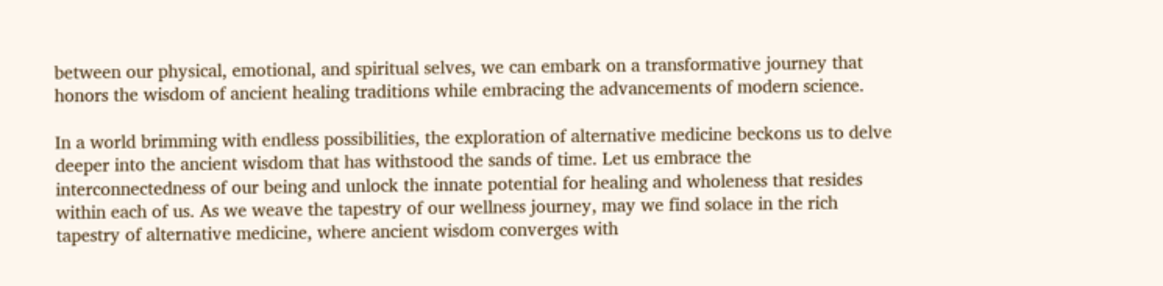between our physical, emotional, and spiritual selves, we can embark on a transformative journey that honors the wisdom of ancient healing traditions while embracing the advancements of modern science.

In a world brimming with endless possibilities, the exploration of alternative medicine beckons us to delve deeper into the ancient wisdom that has withstood the sands of time. Let us embrace the interconnectedness of our being and unlock the innate potential for healing and wholeness that resides within each of us. As we weave the tapestry of our wellness journey, may we find solace in the rich tapestry of alternative medicine, where ancient wisdom converges with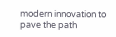modern innovation to pave the path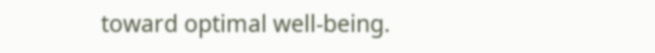toward optimal well-being.